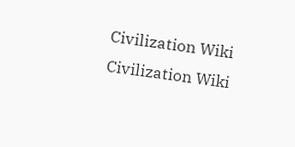Civilization Wiki
Civilization Wiki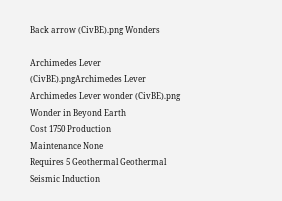Back arrow (CivBE).png Wonders

Archimedes Lever (CivBE).pngArchimedes Lever
Archimedes Lever wonder (CivBE).png
Wonder in Beyond Earth
Cost 1750 Production
Maintenance None
Requires 5 Geothermal Geothermal
Seismic Induction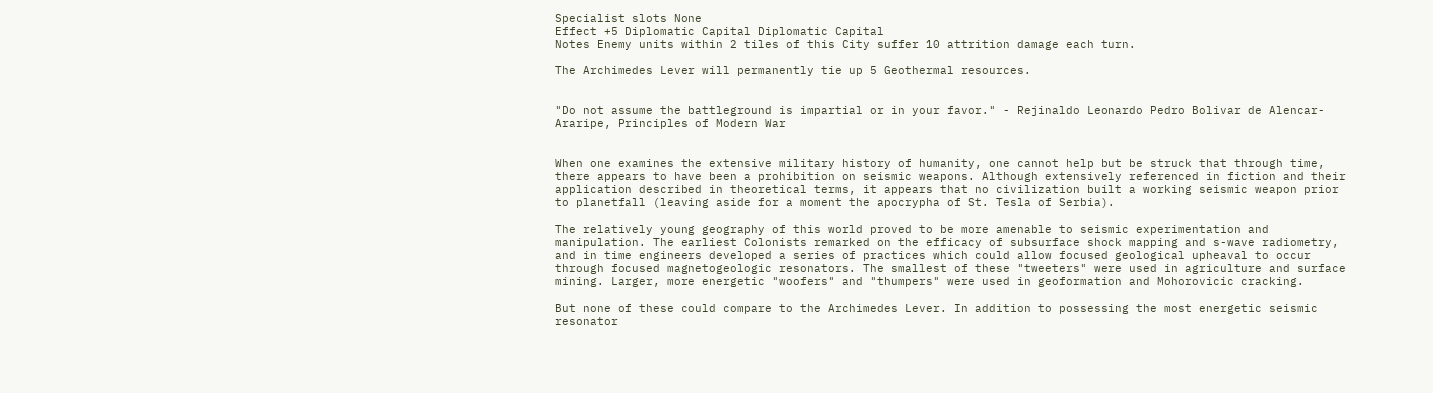Specialist slots None
Effect +5 Diplomatic Capital Diplomatic Capital
Notes Enemy units within 2 tiles of this City suffer 10 attrition damage each turn.

The Archimedes Lever will permanently tie up 5 Geothermal resources.


"Do not assume the battleground is impartial or in your favor." - Rejinaldo Leonardo Pedro Bolivar de Alencar-Araripe, Principles of Modern War


When one examines the extensive military history of humanity, one cannot help but be struck that through time, there appears to have been a prohibition on seismic weapons. Although extensively referenced in fiction and their application described in theoretical terms, it appears that no civilization built a working seismic weapon prior to planetfall (leaving aside for a moment the apocrypha of St. Tesla of Serbia).

The relatively young geography of this world proved to be more amenable to seismic experimentation and manipulation. The earliest Colonists remarked on the efficacy of subsurface shock mapping and s-wave radiometry, and in time engineers developed a series of practices which could allow focused geological upheaval to occur through focused magnetogeologic resonators. The smallest of these "tweeters" were used in agriculture and surface mining. Larger, more energetic "woofers" and "thumpers" were used in geoformation and Mohorovicic cracking.

But none of these could compare to the Archimedes Lever. In addition to possessing the most energetic seismic resonator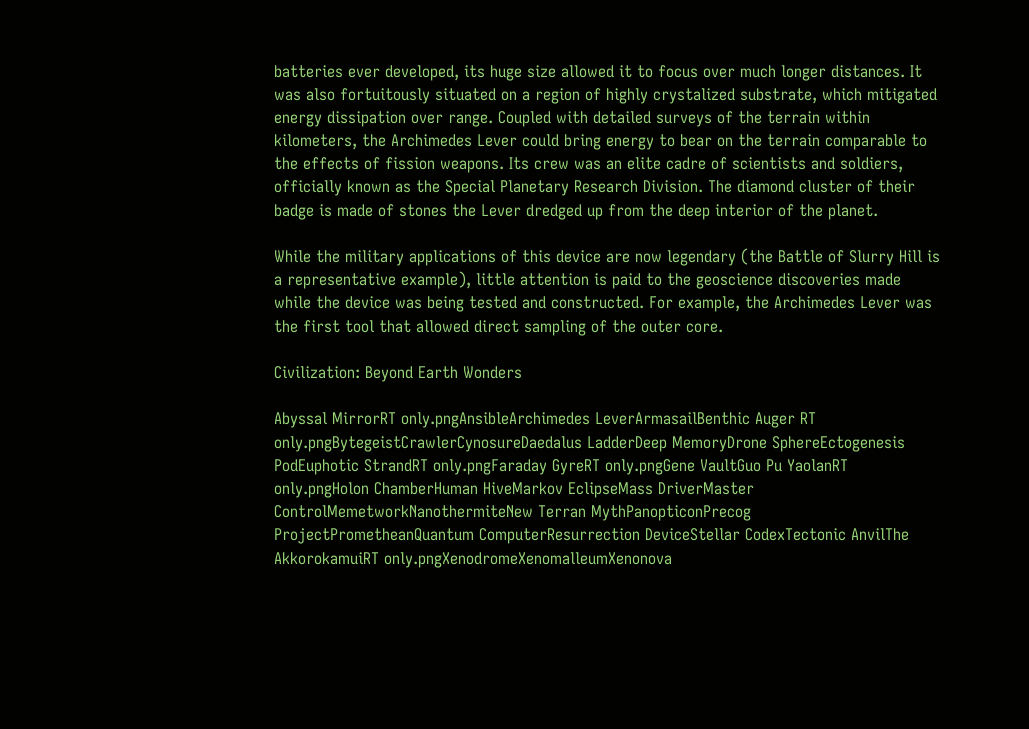batteries ever developed, its huge size allowed it to focus over much longer distances. It was also fortuitously situated on a region of highly crystalized substrate, which mitigated energy dissipation over range. Coupled with detailed surveys of the terrain within kilometers, the Archimedes Lever could bring energy to bear on the terrain comparable to the effects of fission weapons. Its crew was an elite cadre of scientists and soldiers, officially known as the Special Planetary Research Division. The diamond cluster of their badge is made of stones the Lever dredged up from the deep interior of the planet.

While the military applications of this device are now legendary (the Battle of Slurry Hill is a representative example), little attention is paid to the geoscience discoveries made while the device was being tested and constructed. For example, the Archimedes Lever was the first tool that allowed direct sampling of the outer core.

Civilization: Beyond Earth Wonders

Abyssal MirrorRT only.pngAnsibleArchimedes LeverArmasailBenthic Auger RT only.pngBytegeistCrawlerCynosureDaedalus LadderDeep MemoryDrone SphereEctogenesis PodEuphotic StrandRT only.pngFaraday GyreRT only.pngGene VaultGuo Pu YaolanRT only.pngHolon ChamberHuman HiveMarkov EclipseMass DriverMaster ControlMemetworkNanothermiteNew Terran MythPanopticonPrecog ProjectPrometheanQuantum ComputerResurrection DeviceStellar CodexTectonic AnvilThe AkkorokamuiRT only.pngXenodromeXenomalleumXenonova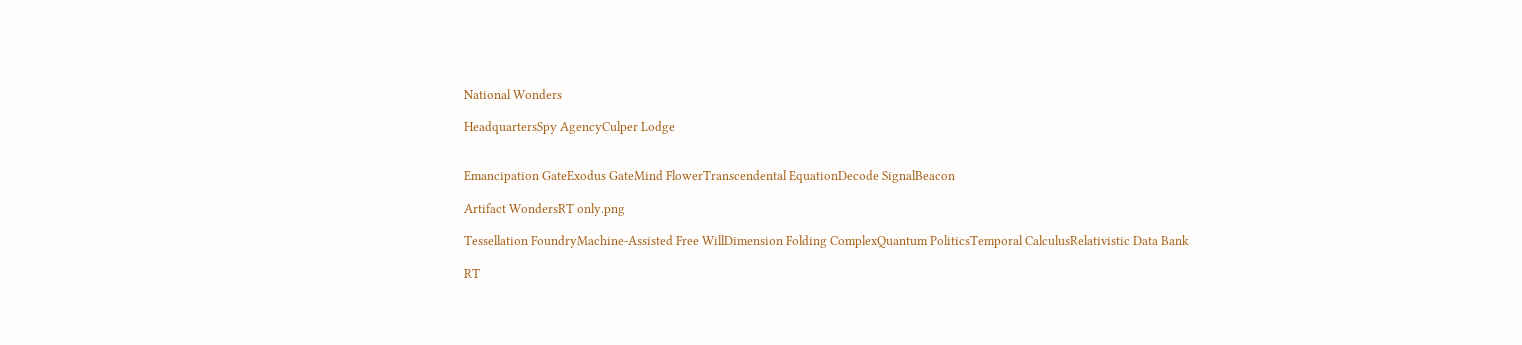National Wonders

HeadquartersSpy AgencyCulper Lodge


Emancipation GateExodus GateMind FlowerTranscendental EquationDecode SignalBeacon

Artifact WondersRT only.png

Tessellation FoundryMachine-Assisted Free WillDimension Folding ComplexQuantum PoliticsTemporal CalculusRelativistic Data Bank

RT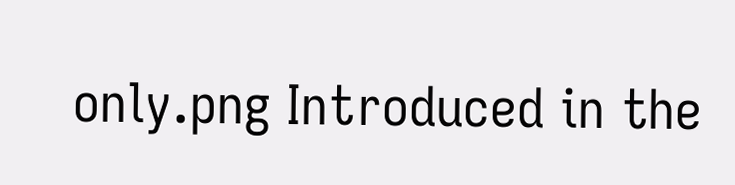only.png Introduced in the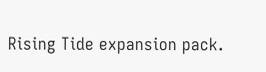Rising Tide expansion pack.